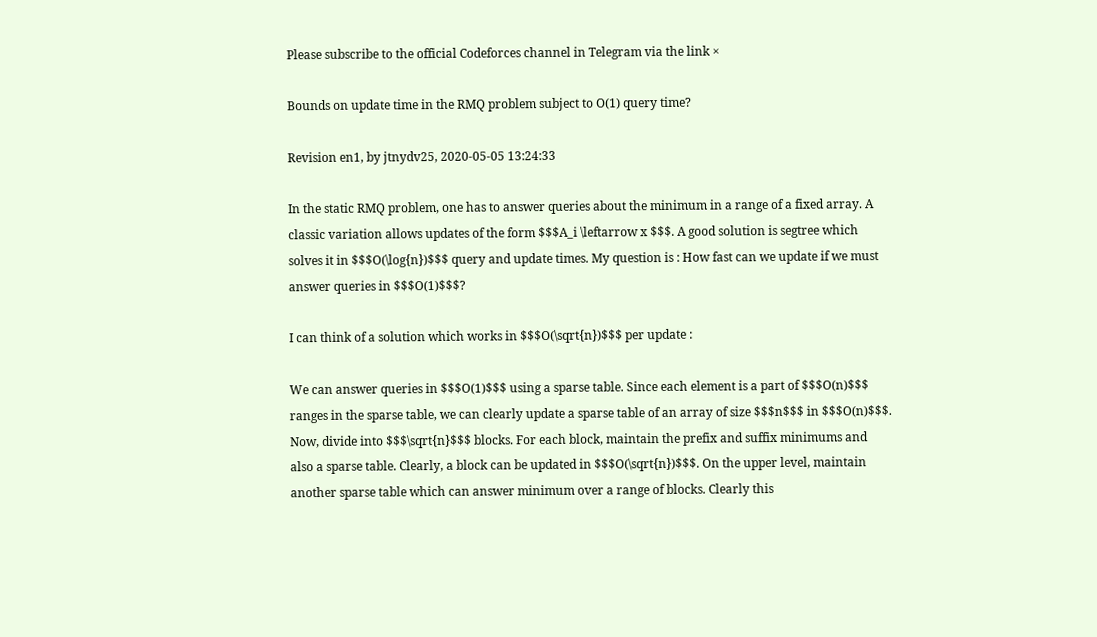Please subscribe to the official Codeforces channel in Telegram via the link ×

Bounds on update time in the RMQ problem subject to O(1) query time?

Revision en1, by jtnydv25, 2020-05-05 13:24:33

In the static RMQ problem, one has to answer queries about the minimum in a range of a fixed array. A classic variation allows updates of the form $$$A_i \leftarrow x $$$. A good solution is segtree which solves it in $$$O(\log{n})$$$ query and update times. My question is : How fast can we update if we must answer queries in $$$O(1)$$$?

I can think of a solution which works in $$$O(\sqrt{n})$$$ per update :

We can answer queries in $$$O(1)$$$ using a sparse table. Since each element is a part of $$$O(n)$$$ ranges in the sparse table, we can clearly update a sparse table of an array of size $$$n$$$ in $$$O(n)$$$. Now, divide into $$$\sqrt{n}$$$ blocks. For each block, maintain the prefix and suffix minimums and also a sparse table. Clearly, a block can be updated in $$$O(\sqrt{n})$$$. On the upper level, maintain another sparse table which can answer minimum over a range of blocks. Clearly this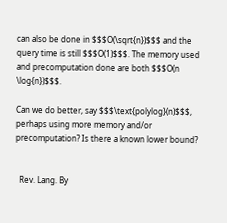can also be done in $$$O(\sqrt{n})$$$ and the query time is still $$$O(1)$$$. The memory used and precomputation done are both $$$O(n \log{n})$$$.

Can we do better, say $$$\text{polylog}(n)$$$, perhaps using more memory and/or precomputation? Is there a known lower bound?


  Rev. Lang. By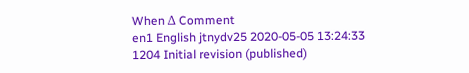When Δ Comment
en1 English jtnydv25 2020-05-05 13:24:33 1204 Initial revision (published)